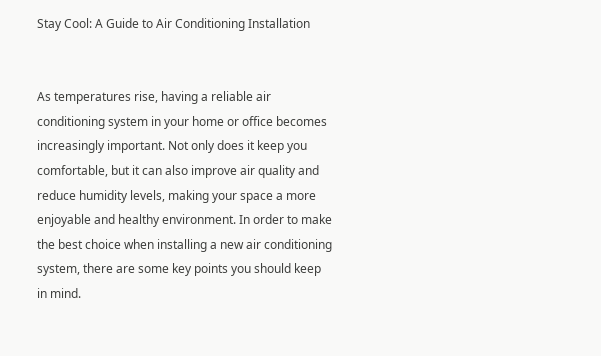Stay Cool: A Guide to Air Conditioning Installation


As temperatures rise, having a reliable air conditioning system in your home or office becomes increasingly important. Not only does it keep you comfortable, but it can also improve air quality and reduce humidity levels, making your space a more enjoyable and healthy environment. In order to make the best choice when installing a new air conditioning system, there are some key points you should keep in mind.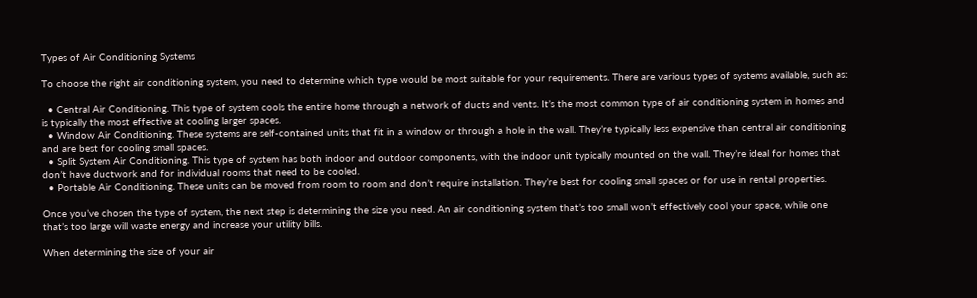Types of Air Conditioning Systems

To choose the right air conditioning system, you need to determine which type would be most suitable for your requirements. There are various types of systems available, such as:

  • Central Air Conditioning. This type of system cools the entire home through a network of ducts and vents. It’s the most common type of air conditioning system in homes and is typically the most effective at cooling larger spaces.
  • Window Air Conditioning. These systems are self-contained units that fit in a window or through a hole in the wall. They’re typically less expensive than central air conditioning and are best for cooling small spaces.
  • Split System Air Conditioning. This type of system has both indoor and outdoor components, with the indoor unit typically mounted on the wall. They’re ideal for homes that don’t have ductwork and for individual rooms that need to be cooled.
  • Portable Air Conditioning. These units can be moved from room to room and don’t require installation. They’re best for cooling small spaces or for use in rental properties.

Once you’ve chosen the type of system, the next step is determining the size you need. An air conditioning system that’s too small won’t effectively cool your space, while one that’s too large will waste energy and increase your utility bills.

When determining the size of your air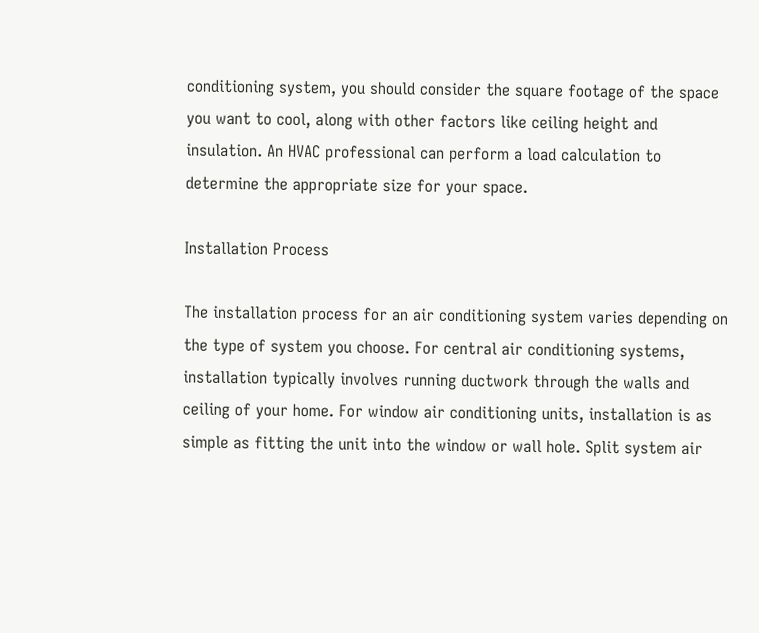conditioning system, you should consider the square footage of the space you want to cool, along with other factors like ceiling height and insulation. An HVAC professional can perform a load calculation to determine the appropriate size for your space.

Installation Process

The installation process for an air conditioning system varies depending on the type of system you choose. For central air conditioning systems, installation typically involves running ductwork through the walls and ceiling of your home. For window air conditioning units, installation is as simple as fitting the unit into the window or wall hole. Split system air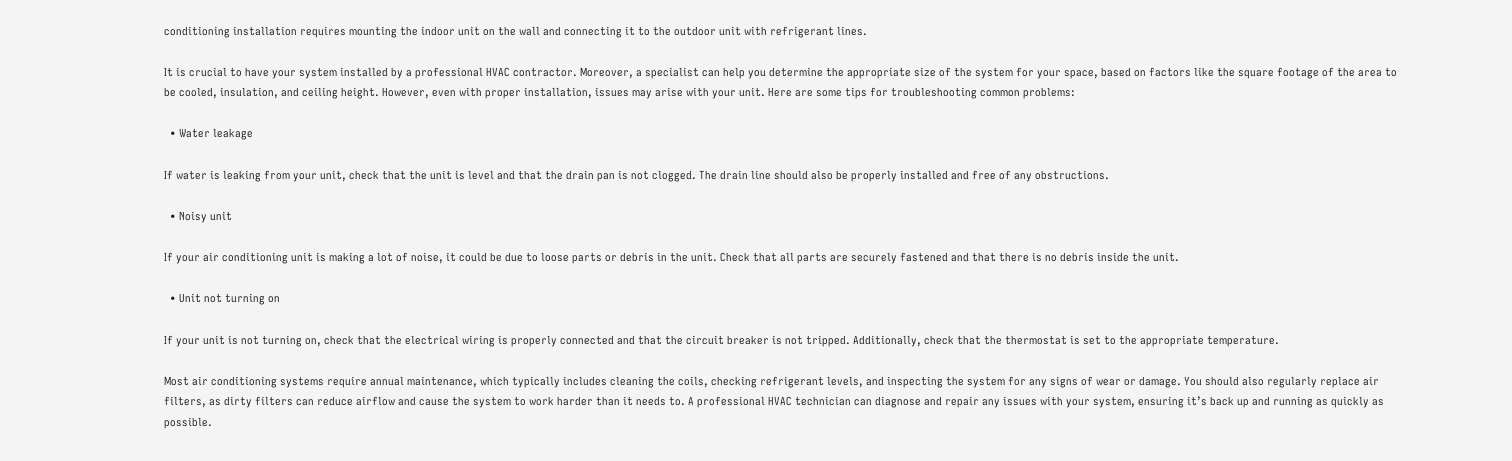conditioning installation requires mounting the indoor unit on the wall and connecting it to the outdoor unit with refrigerant lines.

It is crucial to have your system installed by a professional HVAC contractor. Moreover, a specialist can help you determine the appropriate size of the system for your space, based on factors like the square footage of the area to be cooled, insulation, and ceiling height. However, even with proper installation, issues may arise with your unit. Here are some tips for troubleshooting common problems:

  • Water leakage

If water is leaking from your unit, check that the unit is level and that the drain pan is not clogged. The drain line should also be properly installed and free of any obstructions.

  • Noisy unit

If your air conditioning unit is making a lot of noise, it could be due to loose parts or debris in the unit. Check that all parts are securely fastened and that there is no debris inside the unit.

  • Unit not turning on

If your unit is not turning on, check that the electrical wiring is properly connected and that the circuit breaker is not tripped. Additionally, check that the thermostat is set to the appropriate temperature.

Most air conditioning systems require annual maintenance, which typically includes cleaning the coils, checking refrigerant levels, and inspecting the system for any signs of wear or damage. You should also regularly replace air filters, as dirty filters can reduce airflow and cause the system to work harder than it needs to. A professional HVAC technician can diagnose and repair any issues with your system, ensuring it’s back up and running as quickly as possible.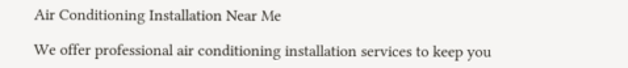Air Conditioning Installation Near Me

We offer professional air conditioning installation services to keep you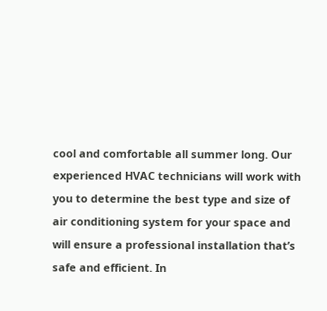cool and comfortable all summer long. Our experienced HVAC technicians will work with you to determine the best type and size of air conditioning system for your space and will ensure a professional installation that’s safe and efficient. In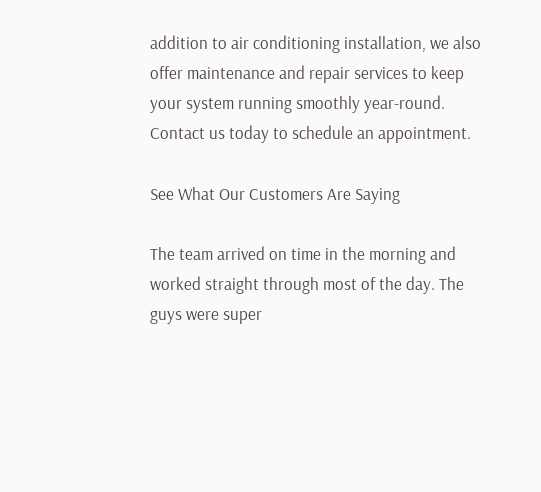addition to air conditioning installation, we also offer maintenance and repair services to keep your system running smoothly year-round. Contact us today to schedule an appointment.

See What Our Customers Are Saying

The team arrived on time in the morning and worked straight through most of the day. The guys were super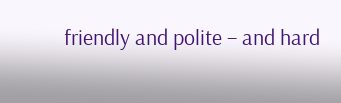friendly and polite – and hard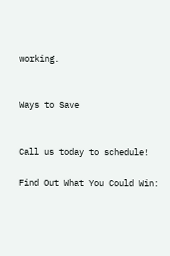working.


Ways to Save


Call us today to schedule!

Find Out What You Could Win: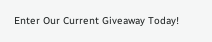Enter Our Current Giveaway Today!